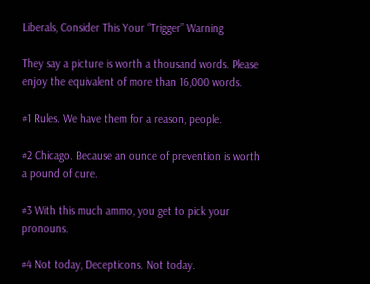Liberals, Consider This Your “Trigger” Warning

They say a picture is worth a thousand words. Please enjoy the equivalent of more than 16,000 words.

#1 Rules. We have them for a reason, people.

#2 Chicago. Because an ounce of prevention is worth a pound of cure.

#3 With this much ammo, you get to pick your pronouns.

#4 Not today, Decepticons. Not today.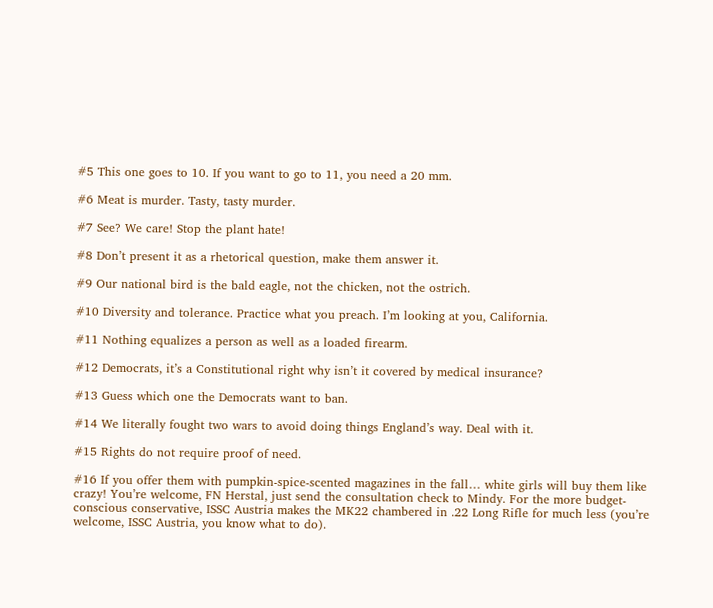#5 This one goes to 10. If you want to go to 11, you need a 20 mm.

#6 Meat is murder. Tasty, tasty murder.

#7 See? We care! Stop the plant hate!

#8 Don’t present it as a rhetorical question, make them answer it.

#9 Our national bird is the bald eagle, not the chicken, not the ostrich.

#10 Diversity and tolerance. Practice what you preach. I’m looking at you, California.

#11 Nothing equalizes a person as well as a loaded firearm.

#12 Democrats, it’s a Constitutional right why isn’t it covered by medical insurance?

#13 Guess which one the Democrats want to ban.

#14 We literally fought two wars to avoid doing things England’s way. Deal with it.

#15 Rights do not require proof of need.

#16 If you offer them with pumpkin-spice-scented magazines in the fall… white girls will buy them like crazy! You’re welcome, FN Herstal, just send the consultation check to Mindy. For the more budget-conscious conservative, ISSC Austria makes the MK22 chambered in .22 Long Rifle for much less (you’re welcome, ISSC Austria, you know what to do).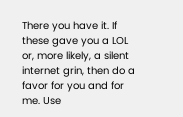There you have it. If these gave you a LOL or, more likely, a silent internet grin, then do a favor for you and for me. Use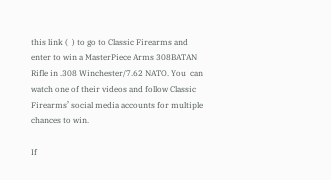this link (  ) to go to Classic Firearms and enter to win a MasterPiece Arms 308BATAN Rifle in .308 Winchester/7.62 NATO. You  can watch one of their videos and follow Classic Firearms’ social media accounts for multiple chances to win.

If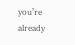you’re already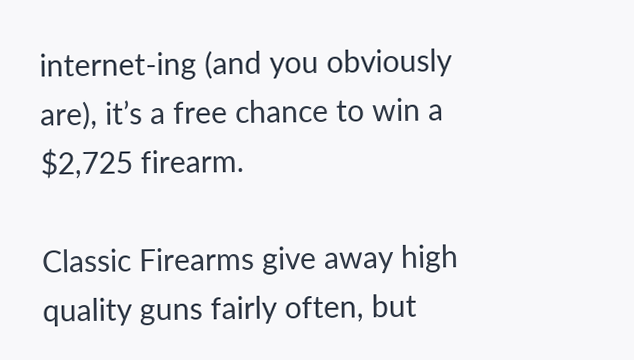internet-ing (and you obviously are), it’s a free chance to win a $2,725 firearm.

Classic Firearms give away high quality guns fairly often, but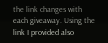the link changes with each giveaway. Using the link I provided also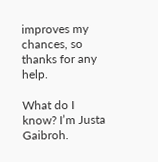improves my chances, so thanks for any help.

What do I know? I’m Justa Gaibroh.